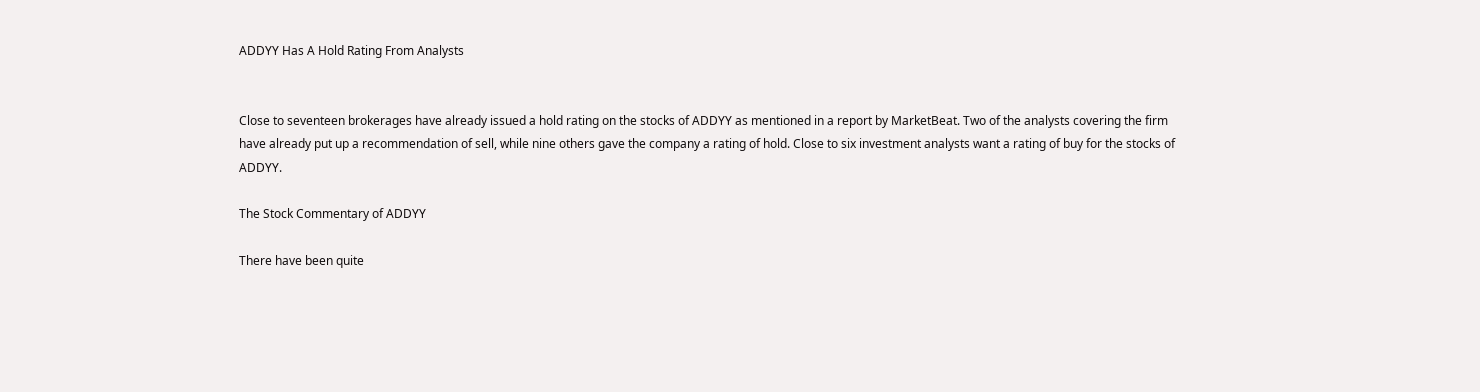ADDYY Has A Hold Rating From Analysts


Close to seventeen brokerages have already issued a hold rating on the stocks of ADDYY as mentioned in a report by MarketBeat. Two of the analysts covering the firm have already put up a recommendation of sell, while nine others gave the company a rating of hold. Close to six investment analysts want a rating of buy for the stocks of ADDYY.

The Stock Commentary of ADDYY

There have been quite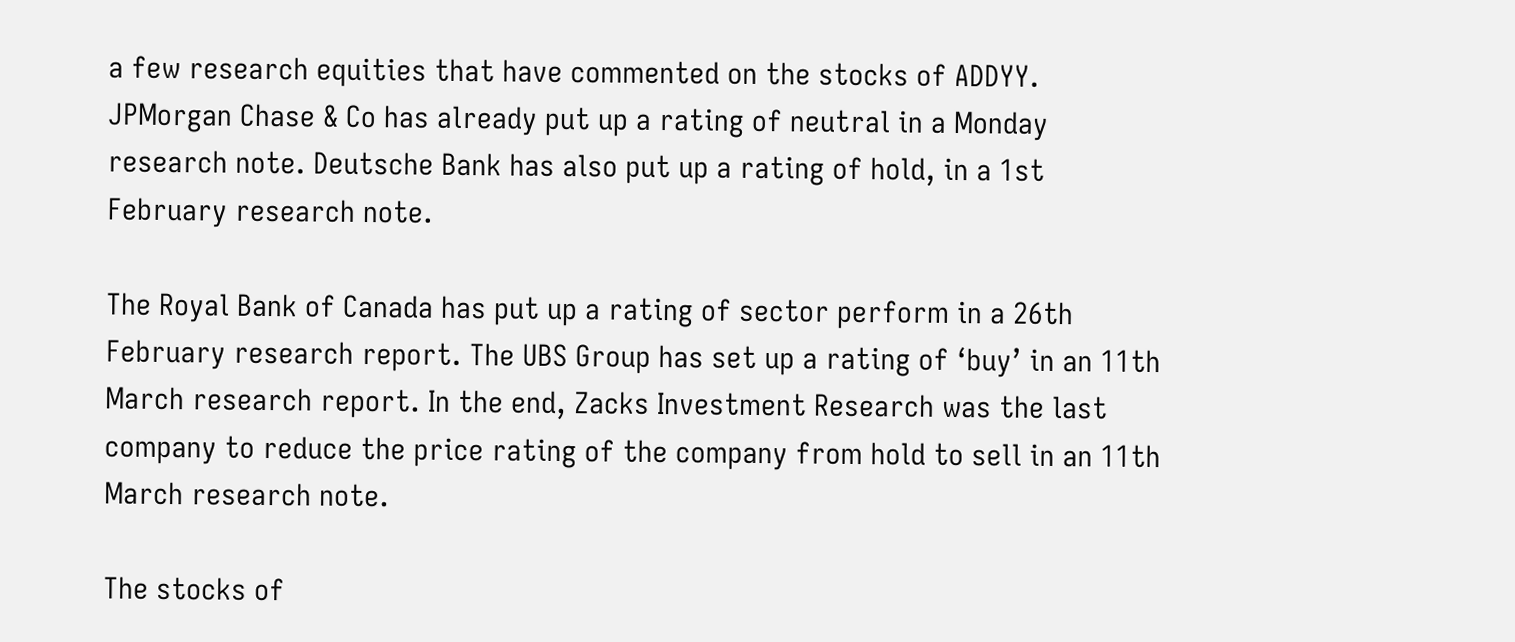a few research equities that have commented on the stocks of ADDYY. JPMorgan Chase & Co has already put up a rating of neutral in a Monday research note. Deutsche Bank has also put up a rating of hold, in a 1st February research note.

The Royal Bank of Canada has put up a rating of sector perform in a 26th February research report. The UBS Group has set up a rating of ‘buy’ in an 11th March research report. In the end, Zacks Investment Research was the last company to reduce the price rating of the company from hold to sell in an 11th March research note.

The stocks of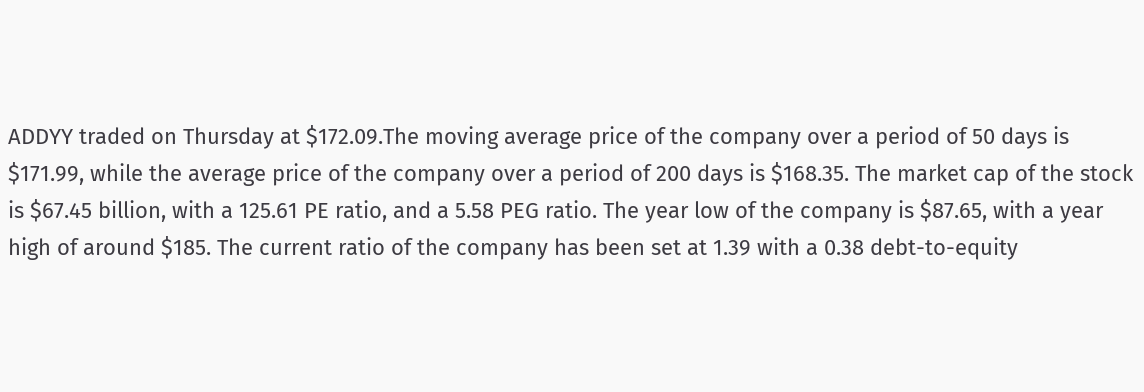ADDYY traded on Thursday at $172.09.The moving average price of the company over a period of 50 days is $171.99, while the average price of the company over a period of 200 days is $168.35. The market cap of the stock is $67.45 billion, with a 125.61 PE ratio, and a 5.58 PEG ratio. The year low of the company is $87.65, with a year high of around $185. The current ratio of the company has been set at 1.39 with a 0.38 debt-to-equity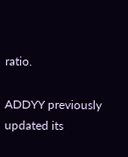ratio.

ADDYY previously updated its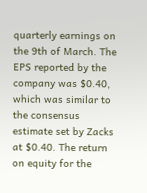quarterly earnings on the 9th of March. The EPS reported by the company was $0.40, which was similar to the consensus estimate set by Zacks at $0.40. The return on equity for the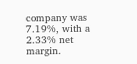company was 7.19%, with a 2.33% net margin.